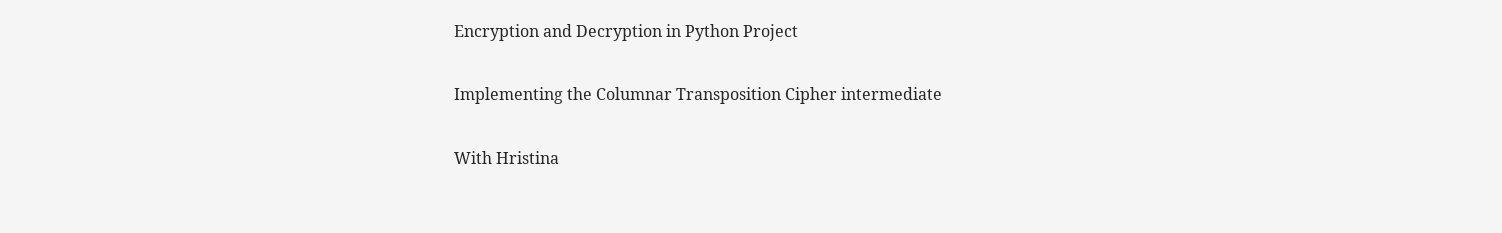Encryption and Decryption in Python Project

Implementing the Columnar Transposition Cipher intermediate

With Hristina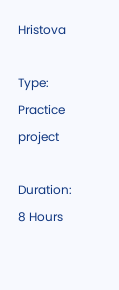Hristova

Type: Practice project

Duration: 8 Hours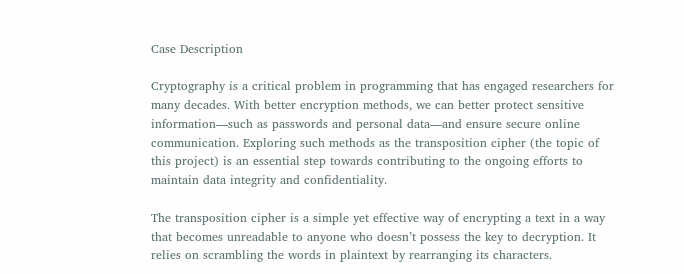Case Description

Cryptography is a critical problem in programming that has engaged researchers for many decades. With better encryption methods, we can better protect sensitive information—such as passwords and personal data—and ensure secure online communication. Exploring such methods as the transposition cipher (the topic of this project) is an essential step towards contributing to the ongoing efforts to maintain data integrity and confidentiality.

The transposition cipher is a simple yet effective way of encrypting a text in a way that becomes unreadable to anyone who doesn’t possess the key to decryption. It relies on scrambling the words in plaintext by rearranging its characters.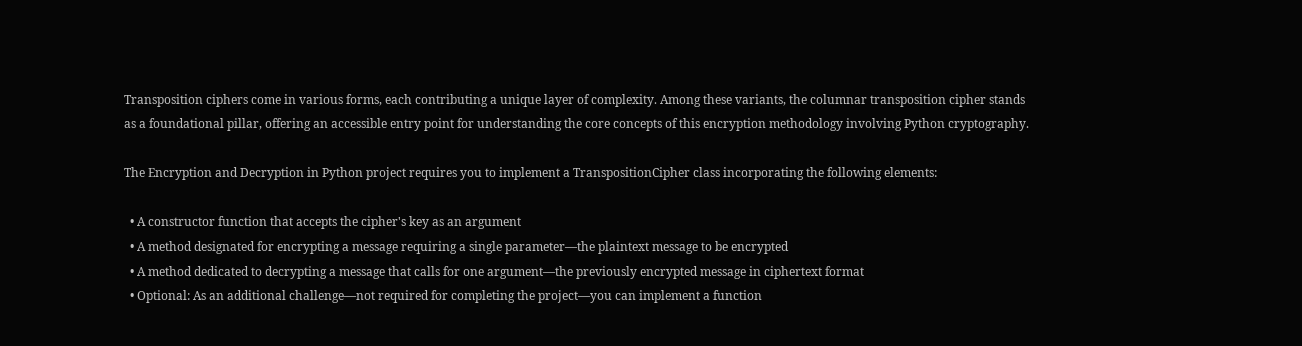Transposition ciphers come in various forms, each contributing a unique layer of complexity. Among these variants, the columnar transposition cipher stands as a foundational pillar, offering an accessible entry point for understanding the core concepts of this encryption methodology involving Python cryptography.

The Encryption and Decryption in Python project requires you to implement a TranspositionCipher class incorporating the following elements:

  • A constructor function that accepts the cipher's key as an argument
  • A method designated for encrypting a message requiring a single parameter—the plaintext message to be encrypted
  • A method dedicated to decrypting a message that calls for one argument—the previously encrypted message in ciphertext format
  • Optional: As an additional challenge—not required for completing the project—you can implement a function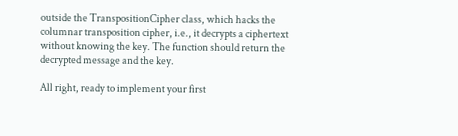outside the TranspositionCipher class, which hacks the columnar transposition cipher, i.e., it decrypts a ciphertext without knowing the key. The function should return the decrypted message and the key.

All right, ready to implement your first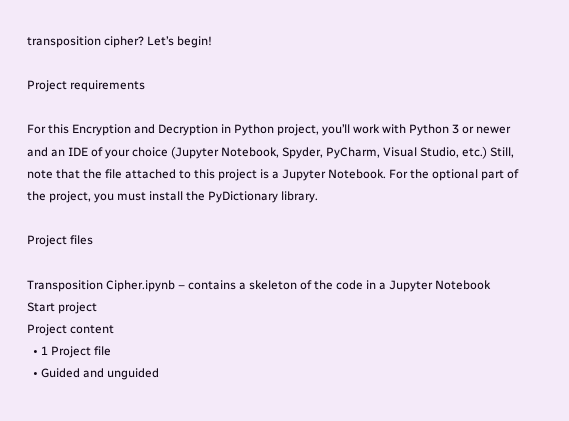transposition cipher? Let’s begin!

Project requirements

For this Encryption and Decryption in Python project, you’ll work with Python 3 or newer and an IDE of your choice (Jupyter Notebook, Spyder, PyCharm, Visual Studio, etc.) Still, note that the file attached to this project is a Jupyter Notebook. For the optional part of the project, you must install the PyDictionary library.

Project files

Transposition Cipher.ipynb – contains a skeleton of the code in a Jupyter Notebook
Start project
Project content
  • 1 Project file
  • Guided and unguided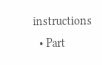instructions
  • Part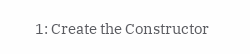1: Create the Constructor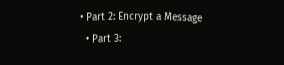• Part 2: Encrypt a Message
  • Part 3: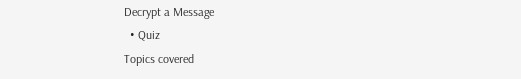Decrypt a Message
  • Quiz
Topics covered